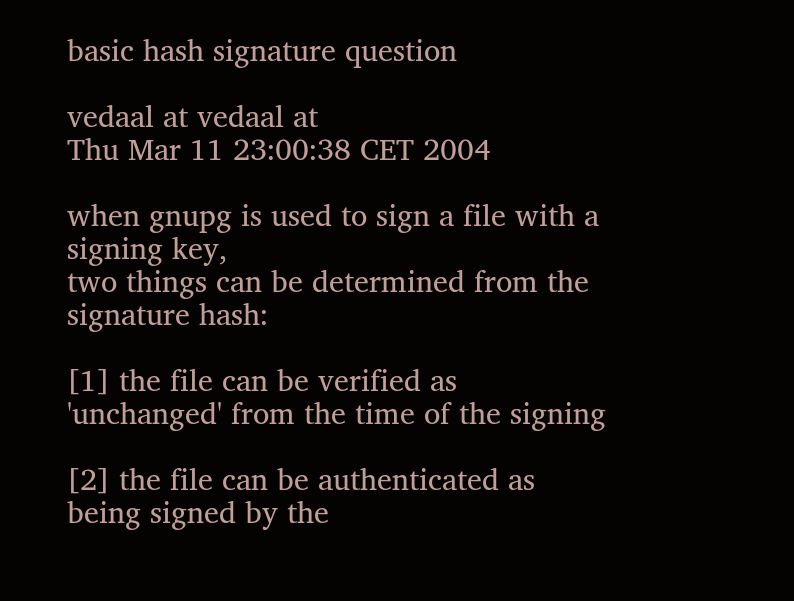basic hash signature question

vedaal at vedaal at
Thu Mar 11 23:00:38 CET 2004

when gnupg is used to sign a file with a signing key,
two things can be determined from the signature hash:

[1] the file can be verified as 'unchanged' from the time of the signing

[2] the file can be authenticated as being signed by the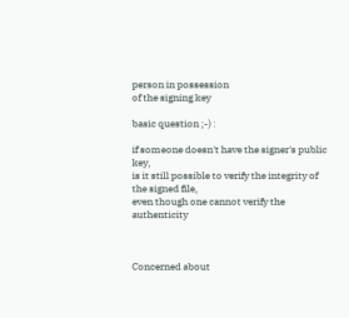person in possession
of the signing key

basic question ;-) :

if someone doesn't have the signer's public key,
is it still possible to verify the integrity of the signed file,
even though one cannot verify the authenticity



Concerned about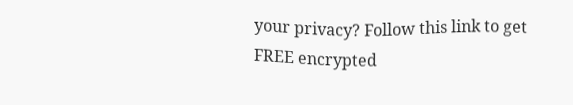your privacy? Follow this link to get
FREE encrypted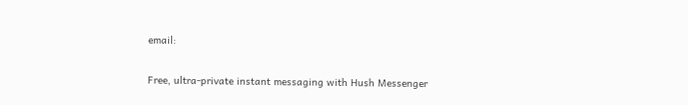email:

Free, ultra-private instant messaging with Hush Messenger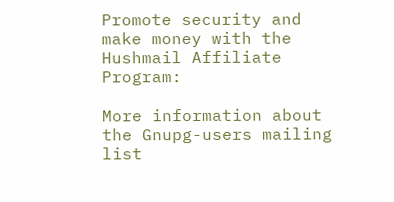Promote security and make money with the Hushmail Affiliate Program:

More information about the Gnupg-users mailing list